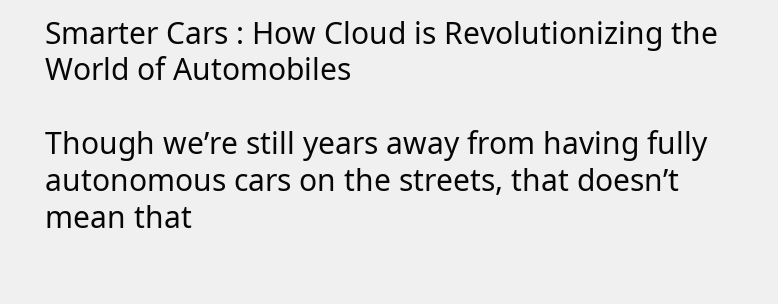Smarter Cars : How Cloud is Revolutionizing the World of Automobiles

Though we’re still years away from having fully autonomous cars on the streets, that doesn’t mean that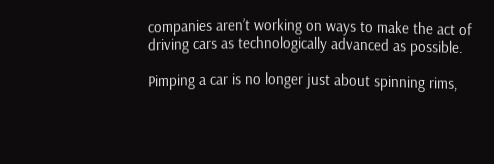companies aren’t working on ways to make the act of driving cars as technologically advanced as possible.

Pimping a car is no longer just about spinning rims,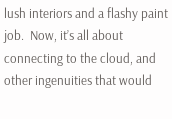lush interiors and a flashy paint job.  Now, it’s all about connecting to the cloud, and other ingenuities that would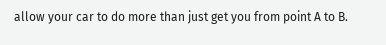allow your car to do more than just get you from point A to B.